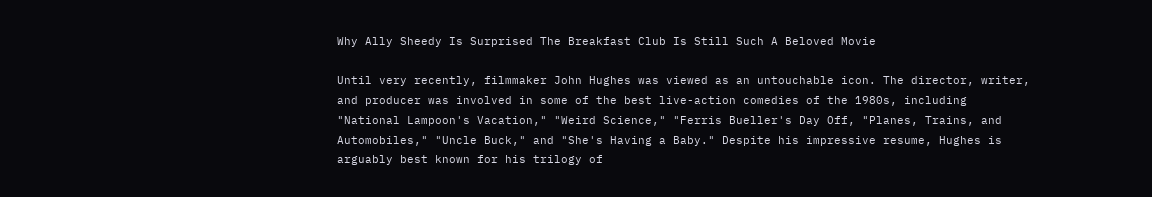Why Ally Sheedy Is Surprised The Breakfast Club Is Still Such A Beloved Movie

Until very recently, filmmaker John Hughes was viewed as an untouchable icon. The director, writer, and producer was involved in some of the best live-action comedies of the 1980s, including "National Lampoon's Vacation," "Weird Science," "Ferris Bueller's Day Off, "Planes, Trains, and Automobiles," "Uncle Buck," and "She's Having a Baby." Despite his impressive resume, Hughes is arguably best known for his trilogy of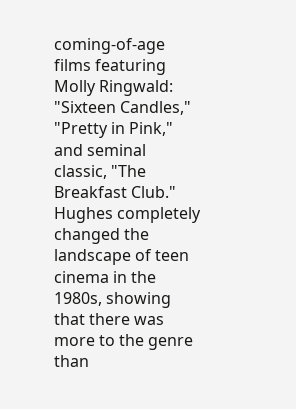coming-of-age films featuring Molly Ringwald: "Sixteen Candles," "Pretty in Pink," and seminal classic, "The Breakfast Club." Hughes completely changed the landscape of teen cinema in the 1980s, showing that there was more to the genre than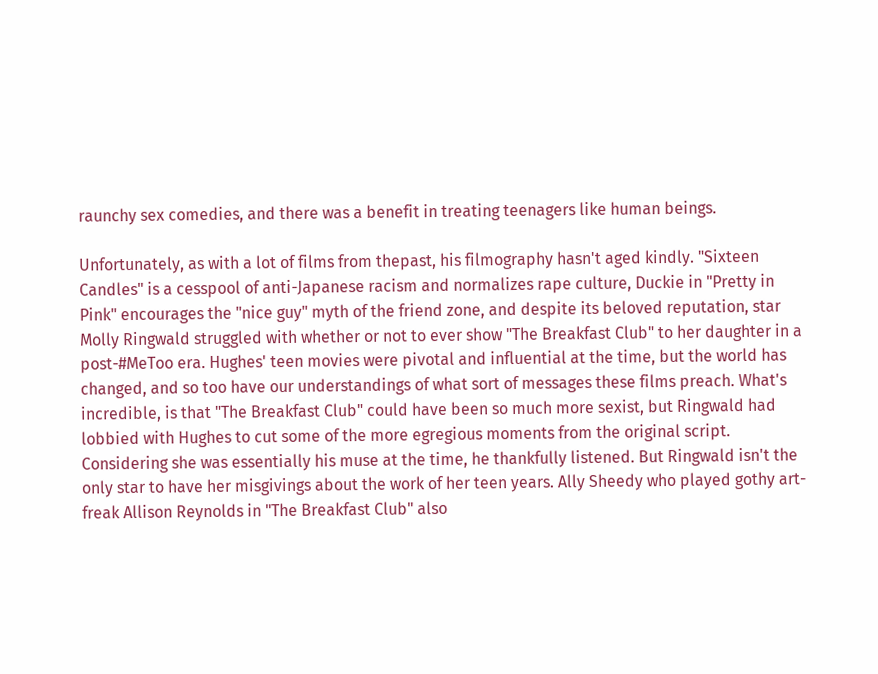raunchy sex comedies, and there was a benefit in treating teenagers like human beings.

Unfortunately, as with a lot of films from thepast, his filmography hasn't aged kindly. "Sixteen Candles" is a cesspool of anti-Japanese racism and normalizes rape culture, Duckie in "Pretty in Pink" encourages the "nice guy" myth of the friend zone, and despite its beloved reputation, star Molly Ringwald struggled with whether or not to ever show "The Breakfast Club" to her daughter in a post-#MeToo era. Hughes' teen movies were pivotal and influential at the time, but the world has changed, and so too have our understandings of what sort of messages these films preach. What's incredible, is that "The Breakfast Club" could have been so much more sexist, but Ringwald had lobbied with Hughes to cut some of the more egregious moments from the original script. Considering she was essentially his muse at the time, he thankfully listened. But Ringwald isn't the only star to have her misgivings about the work of her teen years. Ally Sheedy who played gothy art-freak Allison Reynolds in "The Breakfast Club" also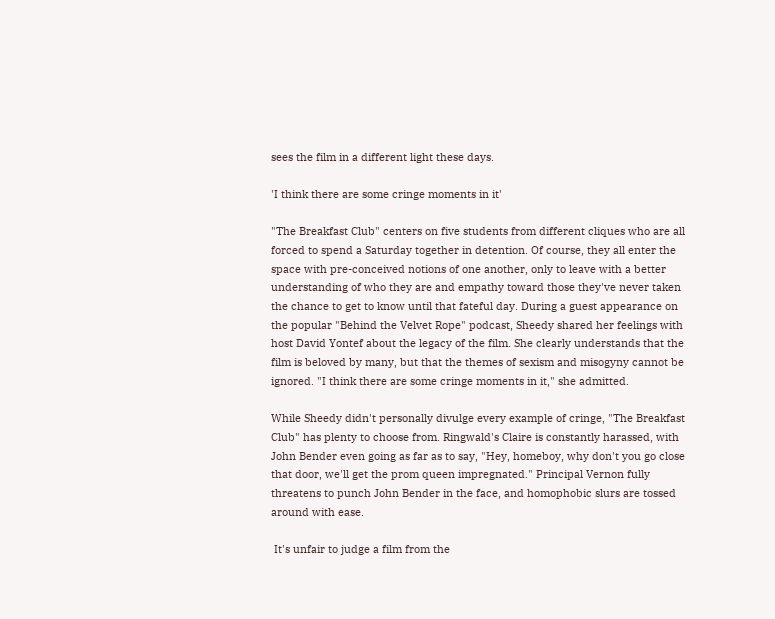sees the film in a different light these days.

'I think there are some cringe moments in it'

"The Breakfast Club" centers on five students from different cliques who are all forced to spend a Saturday together in detention. Of course, they all enter the space with pre-conceived notions of one another, only to leave with a better understanding of who they are and empathy toward those they've never taken the chance to get to know until that fateful day. During a guest appearance on the popular "Behind the Velvet Rope" podcast, Sheedy shared her feelings with host David Yontef about the legacy of the film. She clearly understands that the film is beloved by many, but that the themes of sexism and misogyny cannot be ignored. "I think there are some cringe moments in it," she admitted.

While Sheedy didn't personally divulge every example of cringe, "The Breakfast Club" has plenty to choose from. Ringwald's Claire is constantly harassed, with John Bender even going as far as to say, "Hey, homeboy, why don't you go close that door, we'll get the prom queen impregnated." Principal Vernon fully threatens to punch John Bender in the face, and homophobic slurs are tossed around with ease.

 It's unfair to judge a film from the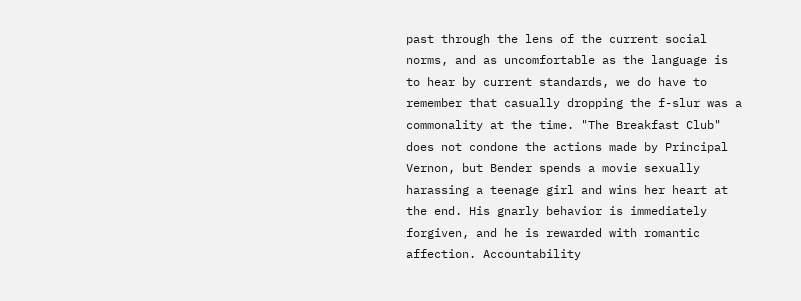past through the lens of the current social norms, and as uncomfortable as the language is to hear by current standards, we do have to remember that casually dropping the f-slur was a commonality at the time. "The Breakfast Club" does not condone the actions made by Principal Vernon, but Bender spends a movie sexually harassing a teenage girl and wins her heart at the end. His gnarly behavior is immediately forgiven, and he is rewarded with romantic affection. Accountability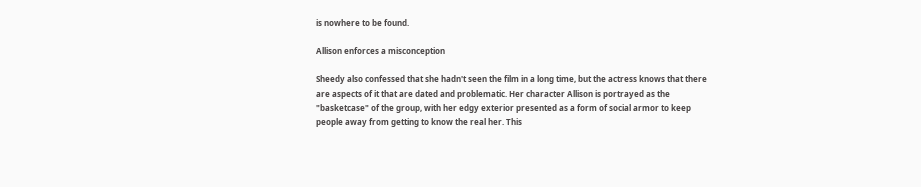is nowhere to be found.

Allison enforces a misconception

Sheedy also confessed that she hadn't seen the film in a long time, but the actress knows that there are aspects of it that are dated and problematic. Her character Allison is portrayed as the "basketcase" of the group, with her edgy exterior presented as a form of social armor to keep people away from getting to know the real her. This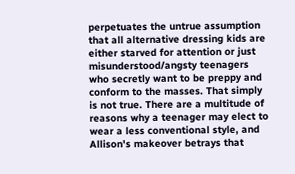perpetuates the untrue assumption that all alternative dressing kids are either starved for attention or just misunderstood/angsty teenagers who secretly want to be preppy and conform to the masses. That simply is not true. There are a multitude of reasons why a teenager may elect to wear a less conventional style, and Allison's makeover betrays that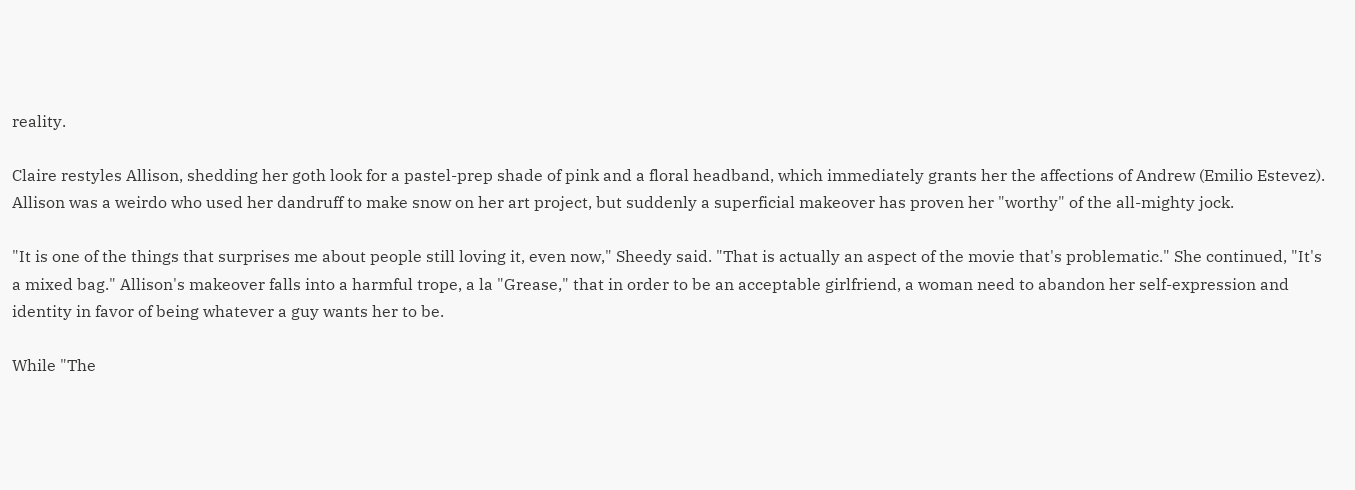reality.

Claire restyles Allison, shedding her goth look for a pastel-prep shade of pink and a floral headband, which immediately grants her the affections of Andrew (Emilio Estevez). Allison was a weirdo who used her dandruff to make snow on her art project, but suddenly a superficial makeover has proven her "worthy" of the all-mighty jock.

"It is one of the things that surprises me about people still loving it, even now," Sheedy said. "That is actually an aspect of the movie that's problematic." She continued, "It's a mixed bag." Allison's makeover falls into a harmful trope, a la "Grease," that in order to be an acceptable girlfriend, a woman need to abandon her self-expression and identity in favor of being whatever a guy wants her to be.

While "The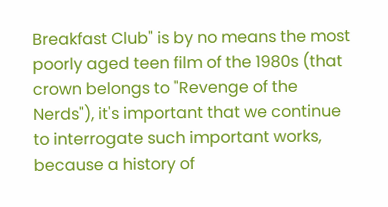Breakfast Club" is by no means the most poorly aged teen film of the 1980s (that crown belongs to "Revenge of the Nerds"), it's important that we continue to interrogate such important works, because a history of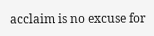acclaim is no excuse for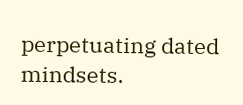perpetuating dated mindsets.